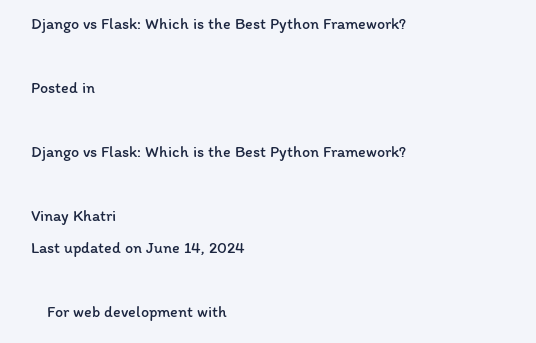Django vs Flask: Which is the Best Python Framework?

Posted in

Django vs Flask: Which is the Best Python Framework?

Vinay Khatri
Last updated on June 14, 2024

    For web development with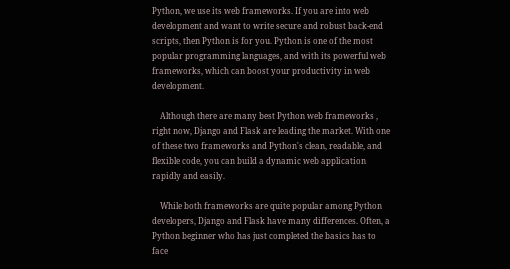Python, we use its web frameworks. If you are into web development and want to write secure and robust back-end scripts, then Python is for you. Python is one of the most popular programming languages, and with its powerful web frameworks, which can boost your productivity in web development.

    Although there are many best Python web frameworks , right now, Django and Flask are leading the market. With one of these two frameworks and Python's clean, readable, and flexible code, you can build a dynamic web application rapidly and easily.

    While both frameworks are quite popular among Python developers, Django and Flask have many differences. Often, a Python beginner who has just completed the basics has to face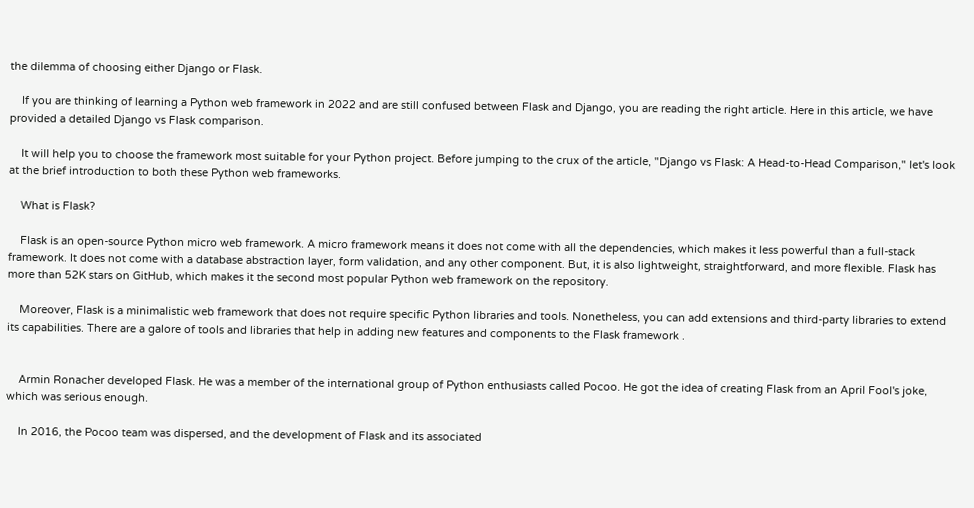the dilemma of choosing either Django or Flask.

    If you are thinking of learning a Python web framework in 2022 and are still confused between Flask and Django, you are reading the right article. Here in this article, we have provided a detailed Django vs Flask comparison.

    It will help you to choose the framework most suitable for your Python project. Before jumping to the crux of the article, "Django vs Flask: A Head-to-Head Comparison," let's look at the brief introduction to both these Python web frameworks.

    What is Flask?

    Flask is an open-source Python micro web framework. A micro framework means it does not come with all the dependencies, which makes it less powerful than a full-stack framework. It does not come with a database abstraction layer, form validation, and any other component. But, it is also lightweight, straightforward, and more flexible. Flask has more than 52K stars on GitHub, which makes it the second most popular Python web framework on the repository.

    Moreover, Flask is a minimalistic web framework that does not require specific Python libraries and tools. Nonetheless, you can add extensions and third-party libraries to extend its capabilities. There are a galore of tools and libraries that help in adding new features and components to the Flask framework .


    Armin Ronacher developed Flask. He was a member of the international group of Python enthusiasts called Pocoo. He got the idea of creating Flask from an April Fool's joke, which was serious enough.

    In 2016, the Pocoo team was dispersed, and the development of Flask and its associated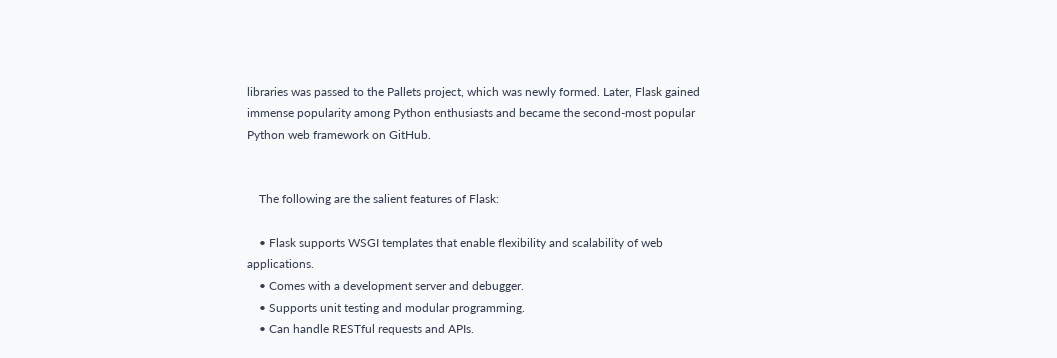libraries was passed to the Pallets project, which was newly formed. Later, Flask gained immense popularity among Python enthusiasts and became the second-most popular Python web framework on GitHub.


    The following are the salient features of Flask:

    • Flask supports WSGI templates that enable flexibility and scalability of web applications.
    • Comes with a development server and debugger.
    • Supports unit testing and modular programming.
    • Can handle RESTful requests and APIs.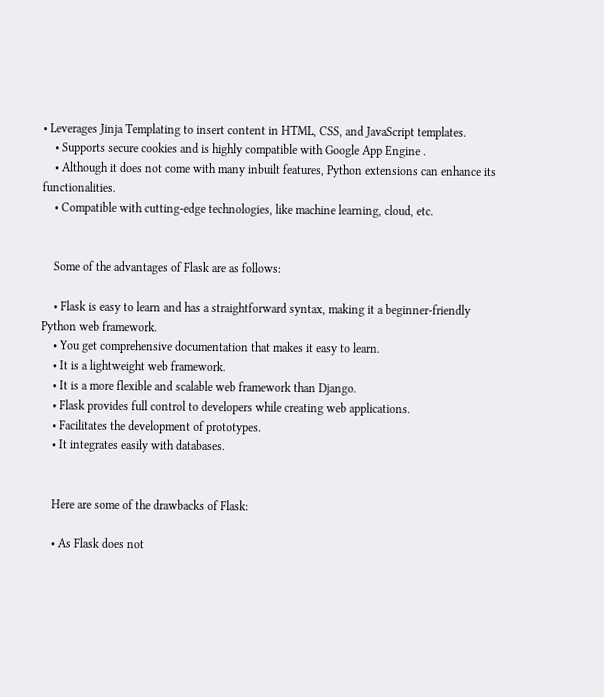• Leverages Jinja Templating to insert content in HTML, CSS, and JavaScript templates.
    • Supports secure cookies and is highly compatible with Google App Engine .
    • Although it does not come with many inbuilt features, Python extensions can enhance its functionalities.
    • Compatible with cutting-edge technologies, like machine learning, cloud, etc.


    Some of the advantages of Flask are as follows:

    • Flask is easy to learn and has a straightforward syntax, making it a beginner-friendly Python web framework.
    • You get comprehensive documentation that makes it easy to learn.
    • It is a lightweight web framework.
    • It is a more flexible and scalable web framework than Django.
    • Flask provides full control to developers while creating web applications.
    • Facilitates the development of prototypes.
    • It integrates easily with databases.


    Here are some of the drawbacks of Flask:

    • As Flask does not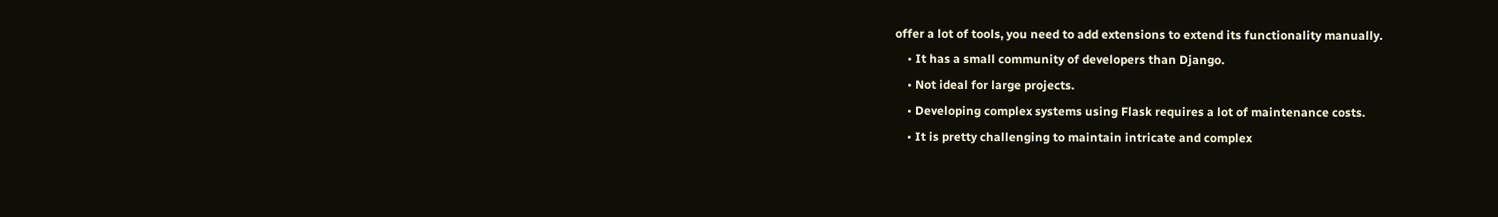offer a lot of tools, you need to add extensions to extend its functionality manually.
    • It has a small community of developers than Django.
    • Not ideal for large projects.
    • Developing complex systems using Flask requires a lot of maintenance costs.
    • It is pretty challenging to maintain intricate and complex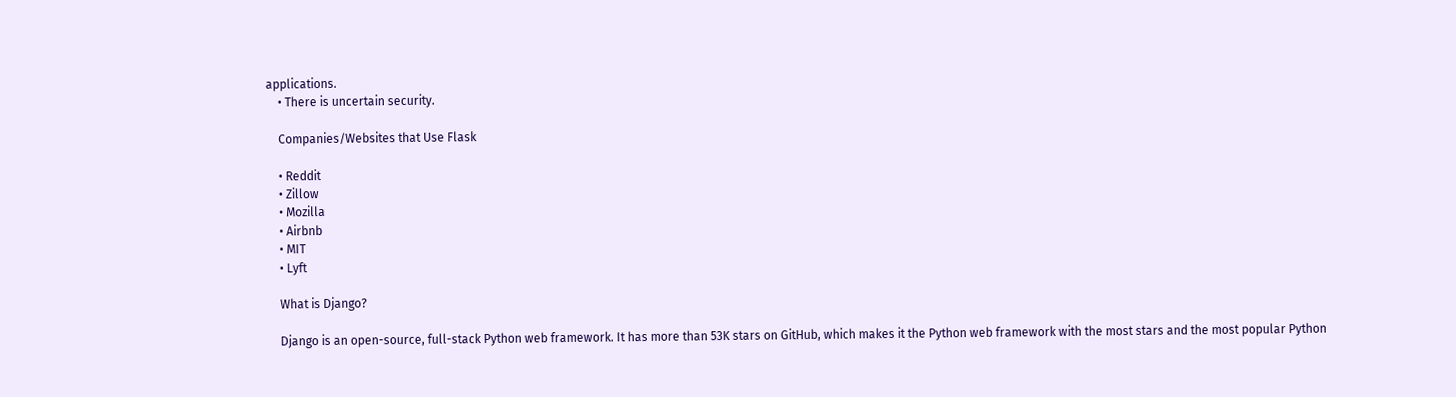applications.
    • There is uncertain security.

    Companies/Websites that Use Flask

    • Reddit
    • Zillow
    • Mozilla
    • Airbnb
    • MIT
    • Lyft

    What is Django?

    Django is an open-source, full-stack Python web framework. It has more than 53K stars on GitHub, which makes it the Python web framework with the most stars and the most popular Python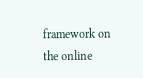framework on the online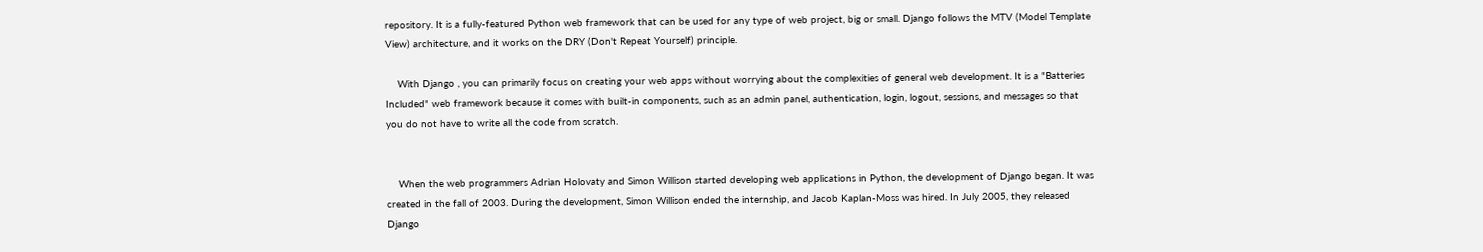repository. It is a fully-featured Python web framework that can be used for any type of web project, big or small. Django follows the MTV (Model Template View) architecture, and it works on the DRY (Don't Repeat Yourself) principle.

    With Django , you can primarily focus on creating your web apps without worrying about the complexities of general web development. It is a "Batteries Included" web framework because it comes with built-in components, such as an admin panel, authentication, login, logout, sessions, and messages so that you do not have to write all the code from scratch.


    When the web programmers Adrian Holovaty and Simon Willison started developing web applications in Python, the development of Django began. It was created in the fall of 2003. During the development, Simon Willison ended the internship, and Jacob Kaplan-Moss was hired. In July 2005, they released Django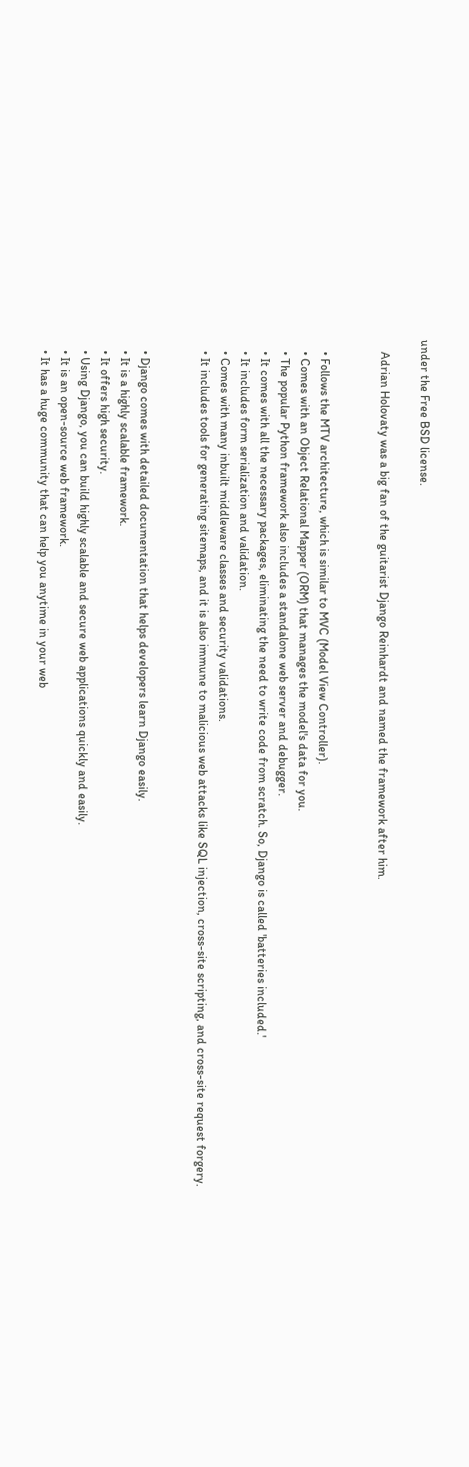under the Free BSD license.

    Adrian Holovaty was a big fan of the guitarist Django Reinhardt and named the framework after him.


    • Follows the MTV architecture, which is similar to MVC (Model View Controller).
    • Comes with an Object Relational Mapper (ORM) that manages the model's data for you.
    • The popular Python framework also includes a standalone web server and debugger.
    • It comes with all the necessary packages, eliminating the need to write code from scratch. So, Django is called 'batteries included.'
    • It includes form serialization and validation.
    • Comes with many inbuilt middleware classes and security validations.
    • It includes tools for generating sitemaps, and it is also immune to malicious web attacks like SQL injection, cross-site scripting, and cross-site request forgery.


    • Django comes with detailed documentation that helps developers learn Django easily.
    • It is a highly scalable framework.
    • It offers high security.
    • Using Django, you can build highly scalable and secure web applications quickly and easily.
    • It is an open-source web framework.
    • It has a huge community that can help you anytime in your web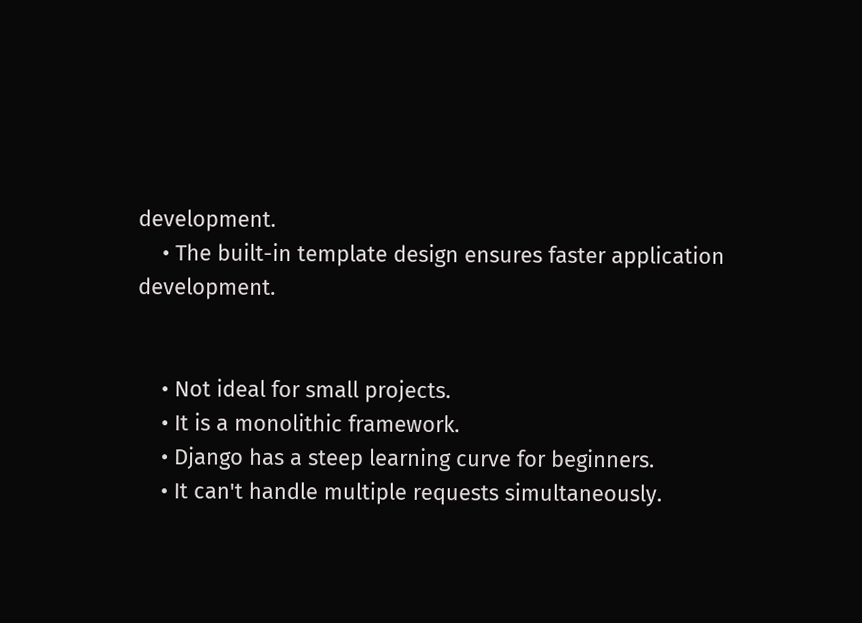development.
    • The built-in template design ensures faster application development.


    • Not ideal for small projects.
    • It is a monolithic framework.
    • Django has a steep learning curve for beginners.
    • It can't handle multiple requests simultaneously.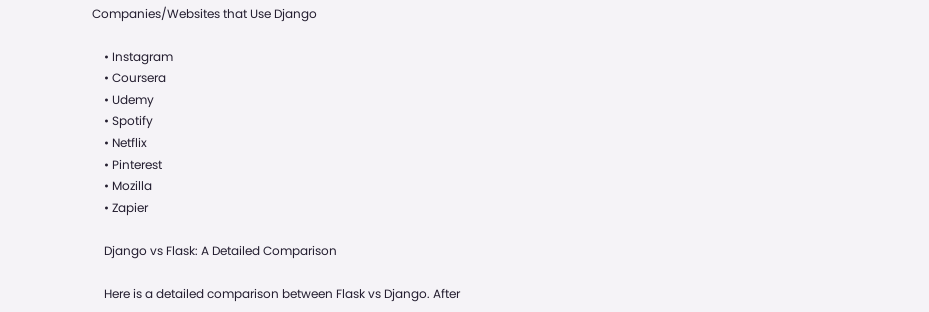Companies/Websites that Use Django

    • Instagram
    • Coursera
    • Udemy
    • Spotify
    • Netflix
    • Pinterest
    • Mozilla
    • Zapier

    Django vs Flask: A Detailed Comparison

    Here is a detailed comparison between Flask vs Django. After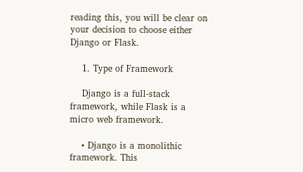reading this, you will be clear on your decision to choose either Django or Flask.

    1. Type of Framework

    Django is a full-stack framework, while Flask is a micro web framework.

    • Django is a monolithic framework. This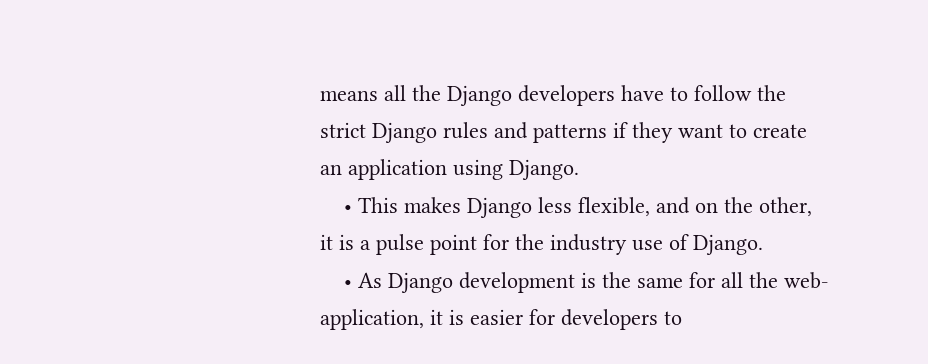means all the Django developers have to follow the strict Django rules and patterns if they want to create an application using Django.
    • This makes Django less flexible, and on the other, it is a pulse point for the industry use of Django.
    • As Django development is the same for all the web-application, it is easier for developers to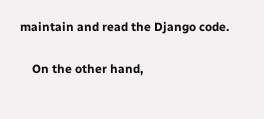maintain and read the Django code.

    On the other hand,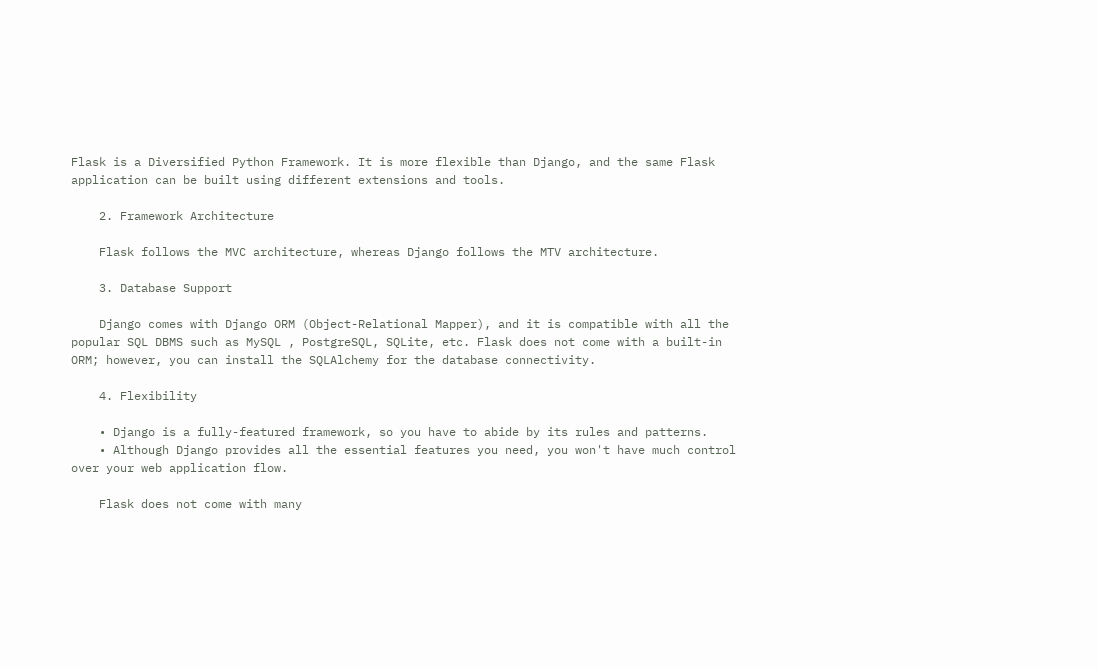Flask is a Diversified Python Framework. It is more flexible than Django, and the same Flask application can be built using different extensions and tools.

    2. Framework Architecture

    Flask follows the MVC architecture, whereas Django follows the MTV architecture.

    3. Database Support

    Django comes with Django ORM (Object-Relational Mapper), and it is compatible with all the popular SQL DBMS such as MySQL , PostgreSQL, SQLite, etc. Flask does not come with a built-in ORM; however, you can install the SQLAlchemy for the database connectivity.

    4. Flexibility

    • Django is a fully-featured framework, so you have to abide by its rules and patterns.
    • Although Django provides all the essential features you need, you won't have much control over your web application flow.

    Flask does not come with many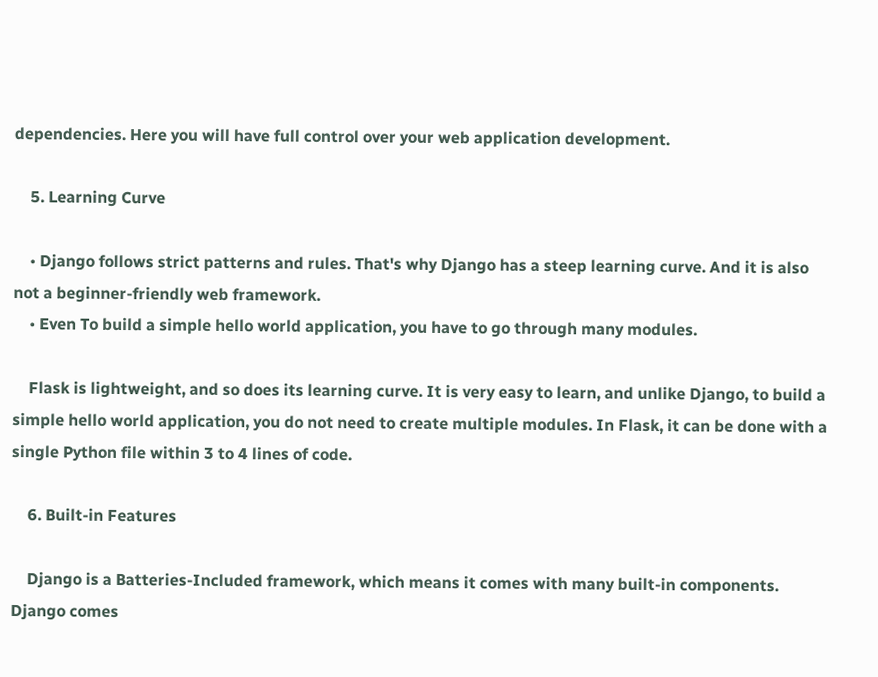dependencies. Here you will have full control over your web application development.

    5. Learning Curve

    • Django follows strict patterns and rules. That's why Django has a steep learning curve. And it is also not a beginner-friendly web framework.
    • Even To build a simple hello world application, you have to go through many modules.

    Flask is lightweight, and so does its learning curve. It is very easy to learn, and unlike Django, to build a simple hello world application, you do not need to create multiple modules. In Flask, it can be done with a single Python file within 3 to 4 lines of code.

    6. Built-in Features

    Django is a Batteries-Included framework, which means it comes with many built-in components. Django comes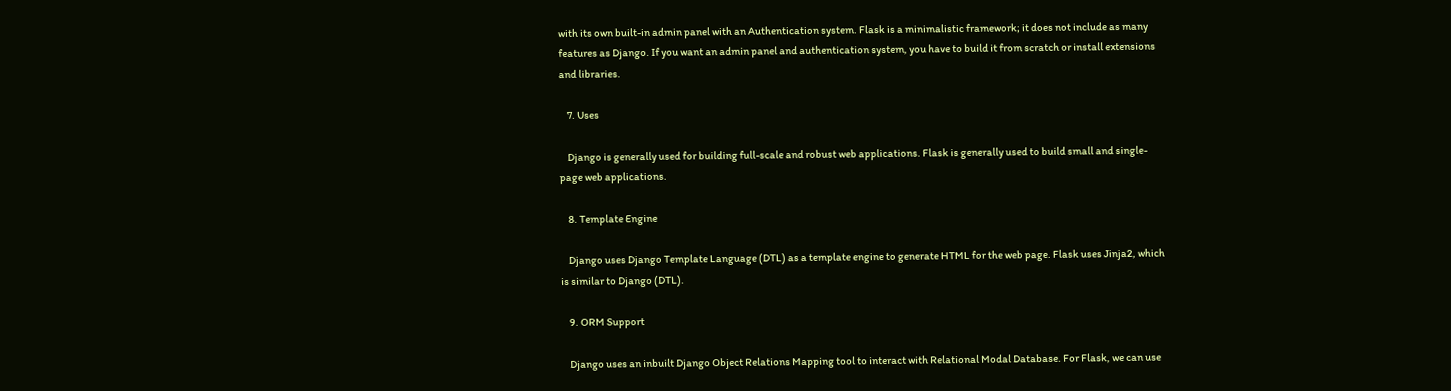with its own built-in admin panel with an Authentication system. Flask is a minimalistic framework; it does not include as many features as Django. If you want an admin panel and authentication system, you have to build it from scratch or install extensions and libraries.

    7. Uses

    Django is generally used for building full-scale and robust web applications. Flask is generally used to build small and single-page web applications.

    8. Template Engine

    Django uses Django Template Language (DTL) as a template engine to generate HTML for the web page. Flask uses Jinja2, which is similar to Django (DTL).

    9. ORM Support

    Django uses an inbuilt Django Object Relations Mapping tool to interact with Relational Modal Database. For Flask, we can use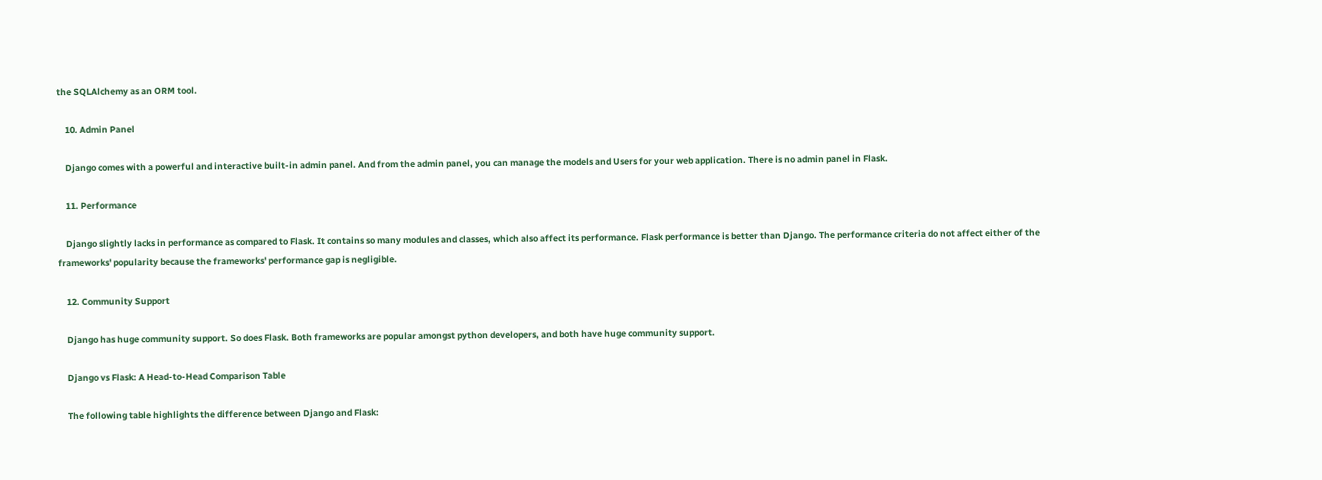the SQLAlchemy as an ORM tool.

    10. Admin Panel

    Django comes with a powerful and interactive built-in admin panel. And from the admin panel, you can manage the models and Users for your web application. There is no admin panel in Flask.

    11. Performance

    Django slightly lacks in performance as compared to Flask. It contains so many modules and classes, which also affect its performance. Flask performance is better than Django. The performance criteria do not affect either of the frameworks' popularity because the frameworks' performance gap is negligible.

    12. Community Support

    Django has huge community support. So does Flask. Both frameworks are popular amongst python developers, and both have huge community support.

    Django vs Flask: A Head-to-Head Comparison Table

    The following table highlights the difference between Django and Flask: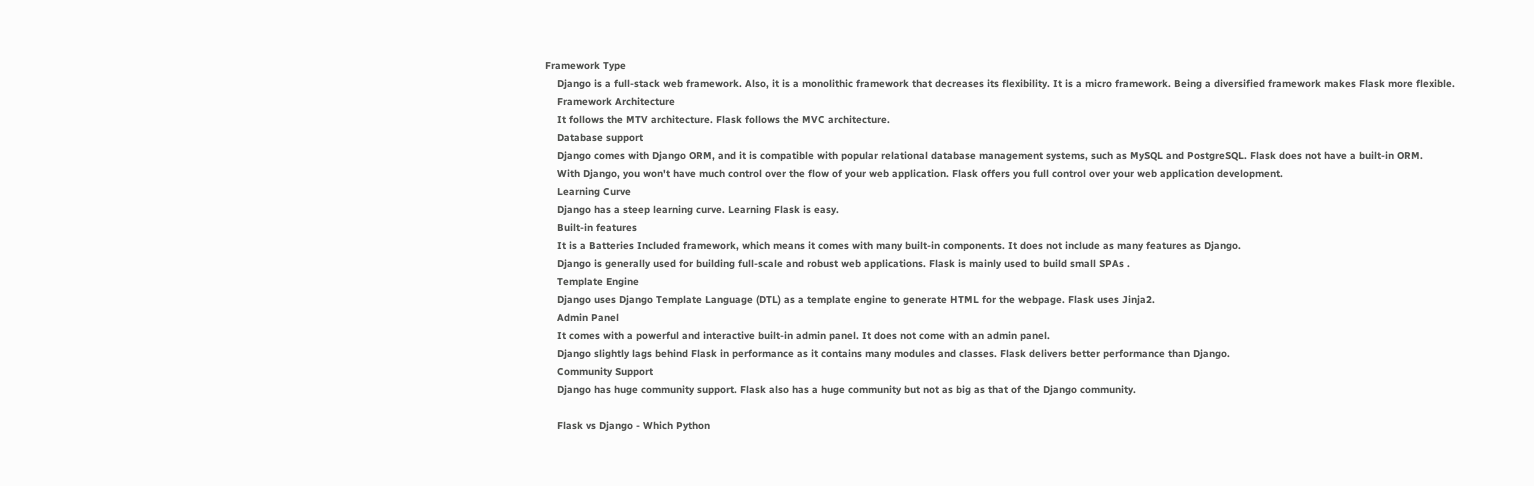Framework Type
    Django is a full-stack web framework. Also, it is a monolithic framework that decreases its flexibility. It is a micro framework. Being a diversified framework makes Flask more flexible.
    Framework Architecture
    It follows the MTV architecture. Flask follows the MVC architecture.
    Database support
    Django comes with Django ORM, and it is compatible with popular relational database management systems, such as MySQL and PostgreSQL. Flask does not have a built-in ORM.
    With Django, you won't have much control over the flow of your web application. Flask offers you full control over your web application development.
    Learning Curve
    Django has a steep learning curve. Learning Flask is easy.
    Built-in features
    It is a Batteries Included framework, which means it comes with many built-in components. It does not include as many features as Django.
    Django is generally used for building full-scale and robust web applications. Flask is mainly used to build small SPAs .
    Template Engine
    Django uses Django Template Language (DTL) as a template engine to generate HTML for the webpage. Flask uses Jinja2.
    Admin Panel
    It comes with a powerful and interactive built-in admin panel. It does not come with an admin panel.
    Django slightly lags behind Flask in performance as it contains many modules and classes. Flask delivers better performance than Django.
    Community Support
    Django has huge community support. Flask also has a huge community but not as big as that of the Django community.

    Flask vs Django - Which Python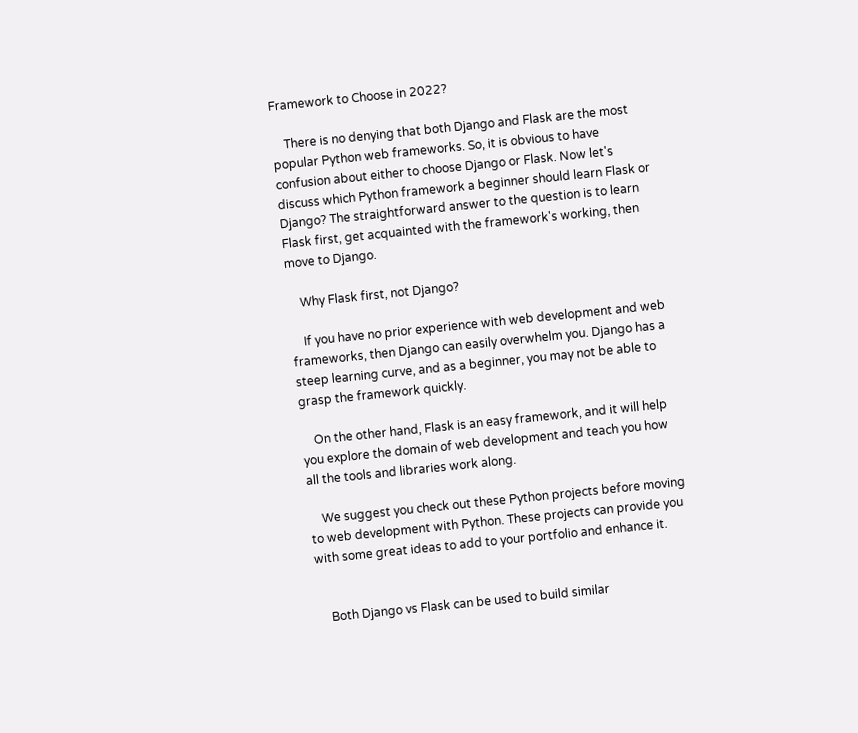Framework to Choose in 2022?

    There is no denying that both Django and Flask are the most popular Python web frameworks. So, it is obvious to have confusion about either to choose Django or Flask. Now let's discuss which Python framework a beginner should learn Flask or Django? The straightforward answer to the question is to learn Flask first, get acquainted with the framework's working, then move to Django.

    Why Flask first, not Django?

    If you have no prior experience with web development and web frameworks, then Django can easily overwhelm you. Django has a steep learning curve, and as a beginner, you may not be able to grasp the framework quickly.

    On the other hand, Flask is an easy framework, and it will help you explore the domain of web development and teach you how all the tools and libraries work along.

    We suggest you check out these Python projects before moving to web development with Python. These projects can provide you with some great ideas to add to your portfolio and enhance it.


    Both Django vs Flask can be used to build similar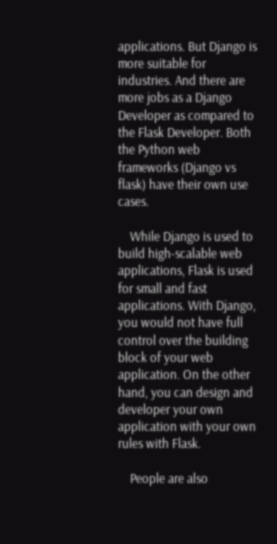applications. But Django is more suitable for industries. And there are more jobs as a Django Developer as compared to the Flask Developer. Both the Python web frameworks (Django vs flask) have their own use cases.

    While Django is used to build high-scalable web applications, Flask is used for small and fast applications. With Django, you would not have full control over the building block of your web application. On the other hand, you can design and developer your own application with your own rules with Flask.

    People are also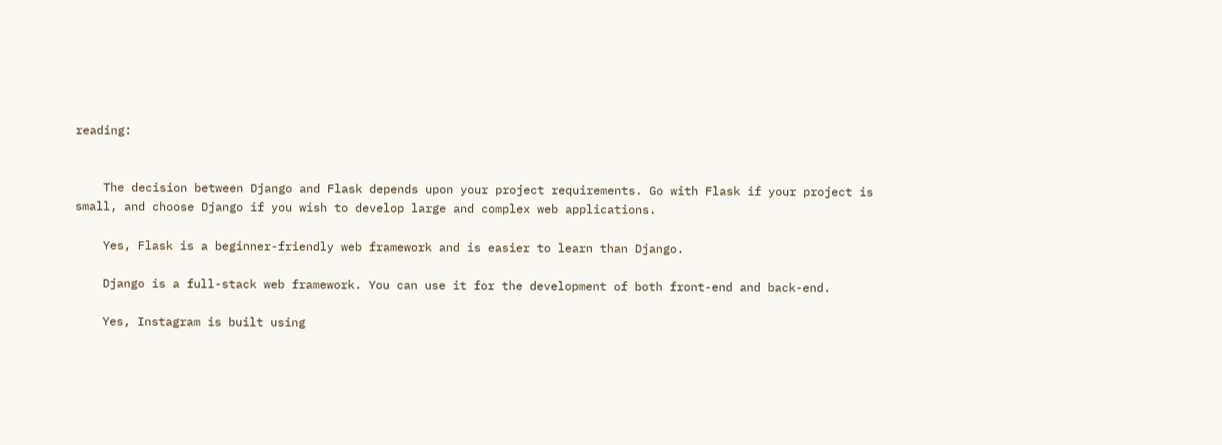reading:


    The decision between Django and Flask depends upon your project requirements. Go with Flask if your project is small, and choose Django if you wish to develop large and complex web applications.

    Yes, Flask is a beginner-friendly web framework and is easier to learn than Django.

    Django is a full-stack web framework. You can use it for the development of both front-end and back-end.

    Yes, Instagram is built using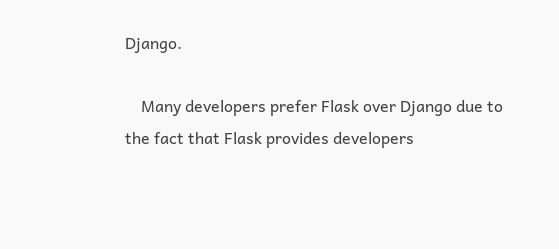Django.

    Many developers prefer Flask over Django due to the fact that Flask provides developers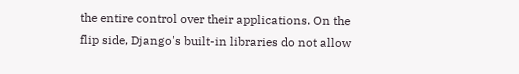the entire control over their applications. On the flip side, Django's built-in libraries do not allow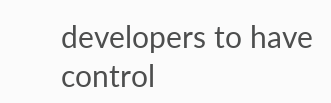developers to have control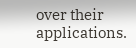over their applications.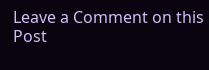Leave a Comment on this Post